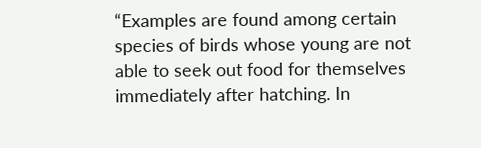“Examples are found among certain species of birds whose young are not able to seek out food for themselves immediately after hatching. In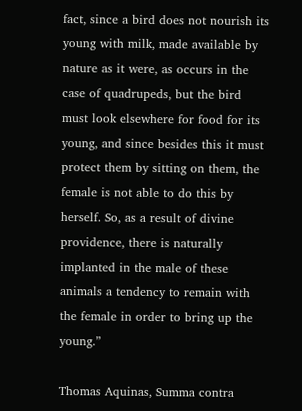fact, since a bird does not nourish its young with milk, made available by nature as it were, as occurs in the case of quadrupeds, but the bird must look elsewhere for food for its young, and since besides this it must protect them by sitting on them, the female is not able to do this by herself. So, as a result of divine providence, there is naturally implanted in the male of these animals a tendency to remain with the female in order to bring up the young.”

Thomas Aquinas, Summa contra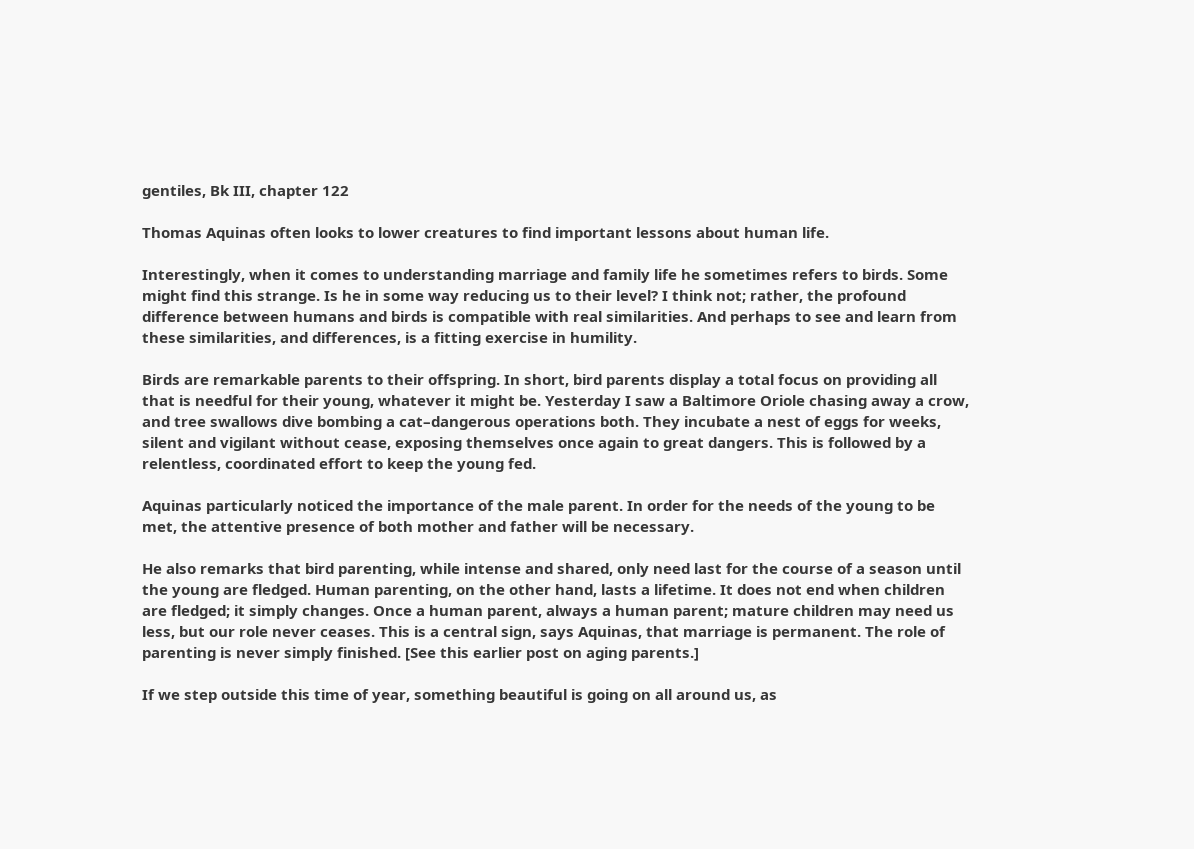gentiles, Bk III, chapter 122

Thomas Aquinas often looks to lower creatures to find important lessons about human life.

Interestingly, when it comes to understanding marriage and family life he sometimes refers to birds. Some might find this strange. Is he in some way reducing us to their level? I think not; rather, the profound difference between humans and birds is compatible with real similarities. And perhaps to see and learn from these similarities, and differences, is a fitting exercise in humility.

Birds are remarkable parents to their offspring. In short, bird parents display a total focus on providing all that is needful for their young, whatever it might be. Yesterday I saw a Baltimore Oriole chasing away a crow, and tree swallows dive bombing a cat–dangerous operations both. They incubate a nest of eggs for weeks, silent and vigilant without cease, exposing themselves once again to great dangers. This is followed by a relentless, coordinated effort to keep the young fed.

Aquinas particularly noticed the importance of the male parent. In order for the needs of the young to be met, the attentive presence of both mother and father will be necessary.

He also remarks that bird parenting, while intense and shared, only need last for the course of a season until the young are fledged. Human parenting, on the other hand, lasts a lifetime. It does not end when children are fledged; it simply changes. Once a human parent, always a human parent; mature children may need us less, but our role never ceases. This is a central sign, says Aquinas, that marriage is permanent. The role of parenting is never simply finished. [See this earlier post on aging parents.]

If we step outside this time of year, something beautiful is going on all around us, as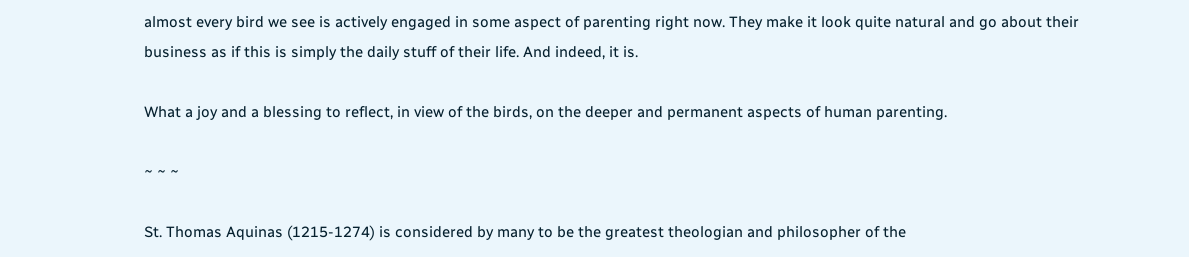almost every bird we see is actively engaged in some aspect of parenting right now. They make it look quite natural and go about their business as if this is simply the daily stuff of their life. And indeed, it is.

What a joy and a blessing to reflect, in view of the birds, on the deeper and permanent aspects of human parenting.

~ ~ ~

St. Thomas Aquinas (1215-1274) is considered by many to be the greatest theologian and philosopher of the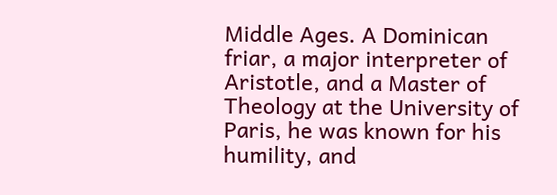Middle Ages. A Dominican friar, a major interpreter of Aristotle, and a Master of Theology at the University of Paris, he was known for his humility, and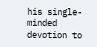his single-minded devotion to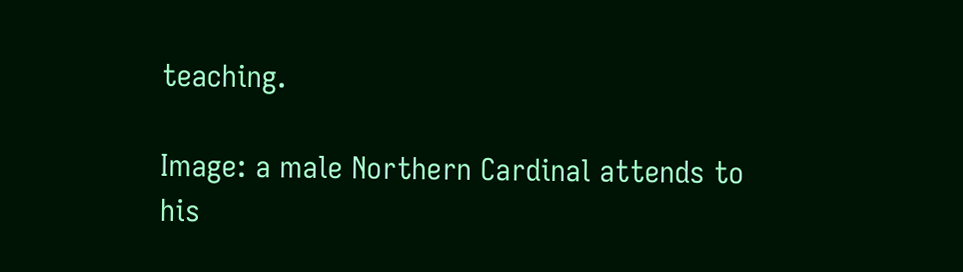teaching.

Image: a male Northern Cardinal attends to his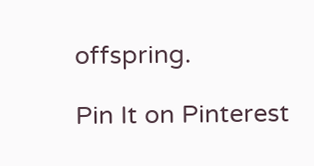offspring.

Pin It on Pinterest